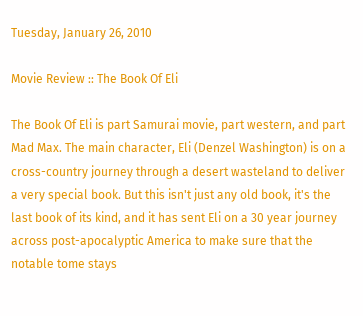Tuesday, January 26, 2010

Movie Review :: The Book Of Eli

The Book Of Eli is part Samurai movie, part western, and part Mad Max. The main character, Eli (Denzel Washington) is on a cross-country journey through a desert wasteland to deliver a very special book. But this isn't just any old book, it's the last book of its kind, and it has sent Eli on a 30 year journey across post-apocalyptic America to make sure that the notable tome stays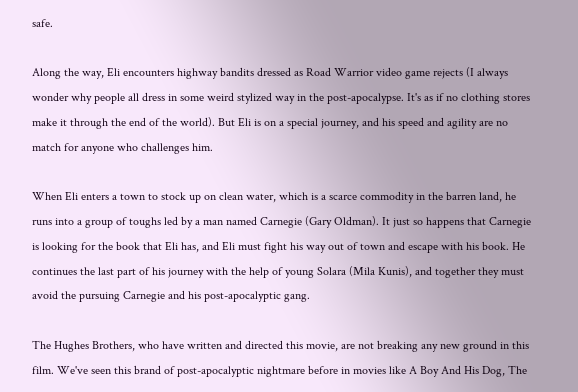safe.

Along the way, Eli encounters highway bandits dressed as Road Warrior video game rejects (I always wonder why people all dress in some weird stylized way in the post-apocalypse. It's as if no clothing stores make it through the end of the world). But Eli is on a special journey, and his speed and agility are no match for anyone who challenges him.

When Eli enters a town to stock up on clean water, which is a scarce commodity in the barren land, he runs into a group of toughs led by a man named Carnegie (Gary Oldman). It just so happens that Carnegie is looking for the book that Eli has, and Eli must fight his way out of town and escape with his book. He continues the last part of his journey with the help of young Solara (Mila Kunis), and together they must avoid the pursuing Carnegie and his post-apocalyptic gang.

The Hughes Brothers, who have written and directed this movie, are not breaking any new ground in this film. We've seen this brand of post-apocalyptic nightmare before in movies like A Boy And His Dog, The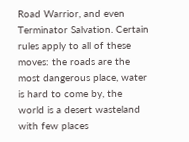Road Warrior, and even Terminator Salvation. Certain rules apply to all of these moves: the roads are the most dangerous place, water is hard to come by, the world is a desert wasteland with few places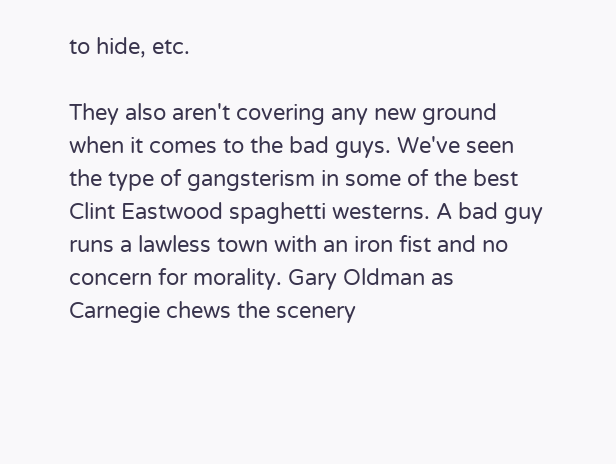to hide, etc.

They also aren't covering any new ground when it comes to the bad guys. We've seen the type of gangsterism in some of the best Clint Eastwood spaghetti westerns. A bad guy runs a lawless town with an iron fist and no concern for morality. Gary Oldman as Carnegie chews the scenery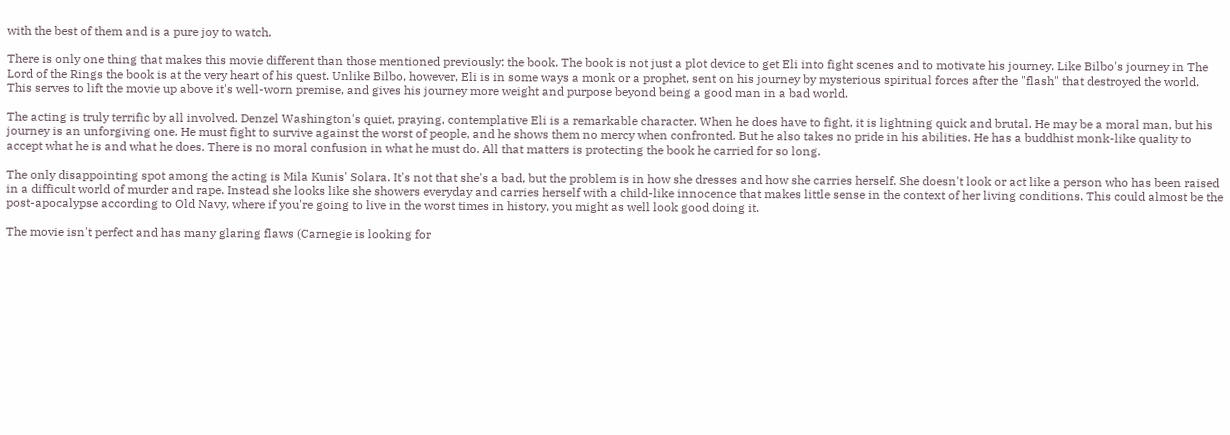with the best of them and is a pure joy to watch.

There is only one thing that makes this movie different than those mentioned previously: the book. The book is not just a plot device to get Eli into fight scenes and to motivate his journey. Like Bilbo's journey in The Lord of the Rings the book is at the very heart of his quest. Unlike Bilbo, however, Eli is in some ways a monk or a prophet, sent on his journey by mysterious spiritual forces after the "flash" that destroyed the world. This serves to lift the movie up above it's well-worn premise, and gives his journey more weight and purpose beyond being a good man in a bad world.

The acting is truly terrific by all involved. Denzel Washington's quiet, praying, contemplative Eli is a remarkable character. When he does have to fight, it is lightning quick and brutal. He may be a moral man, but his journey is an unforgiving one. He must fight to survive against the worst of people, and he shows them no mercy when confronted. But he also takes no pride in his abilities. He has a buddhist monk-like quality to accept what he is and what he does. There is no moral confusion in what he must do. All that matters is protecting the book he carried for so long.

The only disappointing spot among the acting is Mila Kunis' Solara. It's not that she's a bad, but the problem is in how she dresses and how she carries herself. She doesn't look or act like a person who has been raised in a difficult world of murder and rape. Instead she looks like she showers everyday and carries herself with a child-like innocence that makes little sense in the context of her living conditions. This could almost be the post-apocalypse according to Old Navy, where if you're going to live in the worst times in history, you might as well look good doing it.

The movie isn't perfect and has many glaring flaws (Carnegie is looking for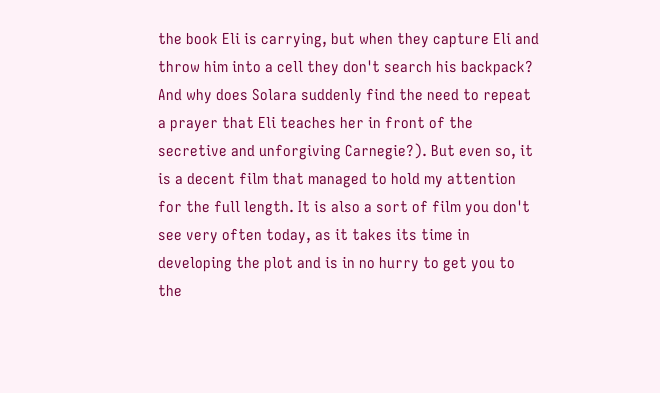the book Eli is carrying, but when they capture Eli and throw him into a cell they don't search his backpack? And why does Solara suddenly find the need to repeat a prayer that Eli teaches her in front of the secretive and unforgiving Carnegie?). But even so, it is a decent film that managed to hold my attention for the full length. It is also a sort of film you don't see very often today, as it takes its time in developing the plot and is in no hurry to get you to the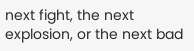next fight, the next explosion, or the next bad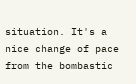situation. It's a nice change of pace from the bombastic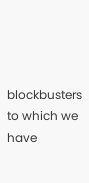blockbusters  to which we have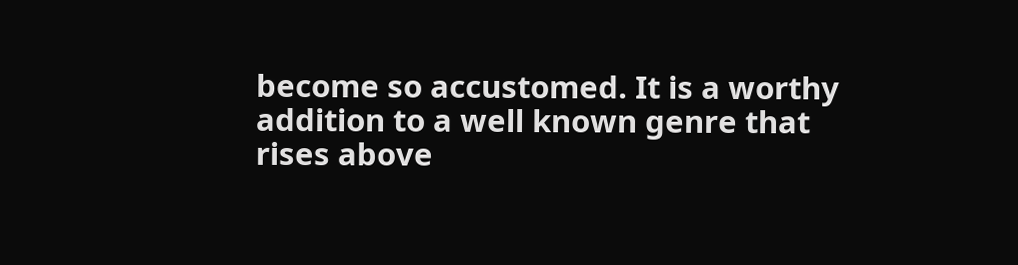become so accustomed. It is a worthy addition to a well known genre that rises above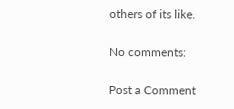others of its like.

No comments:

Post a Comment